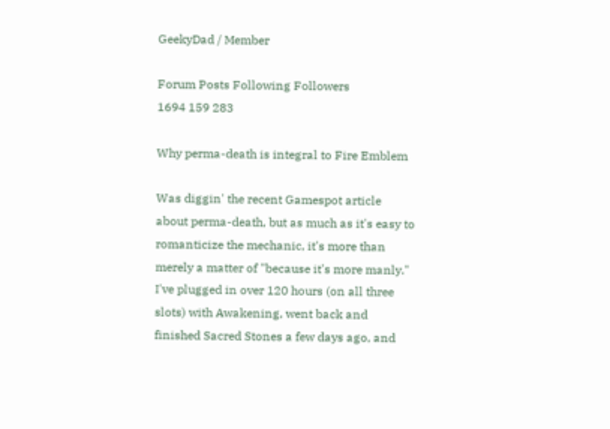GeekyDad / Member

Forum Posts Following Followers
1694 159 283

Why perma-death is integral to Fire Emblem

Was diggin' the recent Gamespot article about perma-death, but as much as it's easy to romanticize the mechanic, it's more than merely a matter of "because it's more manly." I've plugged in over 120 hours (on all three slots) with Awakening, went back and finished Sacred Stones a few days ago, and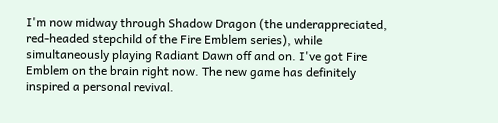I'm now midway through Shadow Dragon (the underappreciated, red-headed stepchild of the Fire Emblem series), while simultaneously playing Radiant Dawn off and on. I've got Fire Emblem on the brain right now. The new game has definitely inspired a personal revival.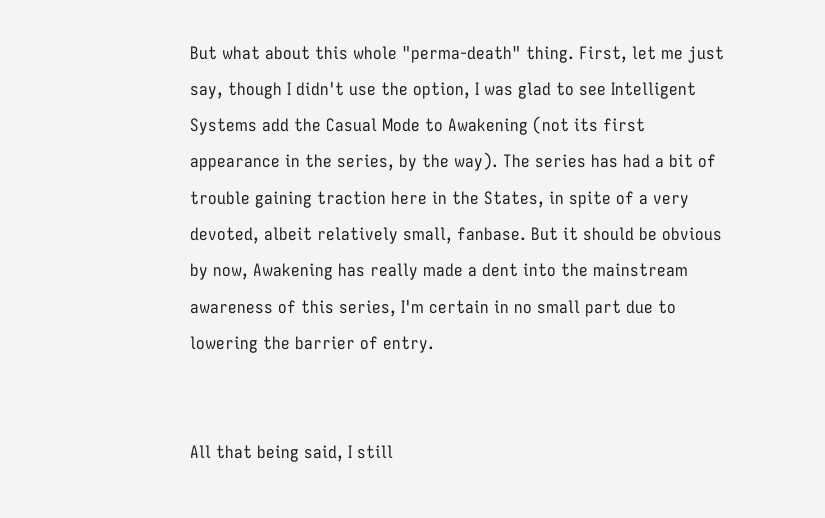But what about this whole "perma-death" thing. First, let me just say, though I didn't use the option, I was glad to see Intelligent Systems add the Casual Mode to Awakening (not its first appearance in the series, by the way). The series has had a bit of trouble gaining traction here in the States, in spite of a very devoted, albeit relatively small, fanbase. But it should be obvious by now, Awakening has really made a dent into the mainstream awareness of this series, I'm certain in no small part due to lowering the barrier of entry.


All that being said, I still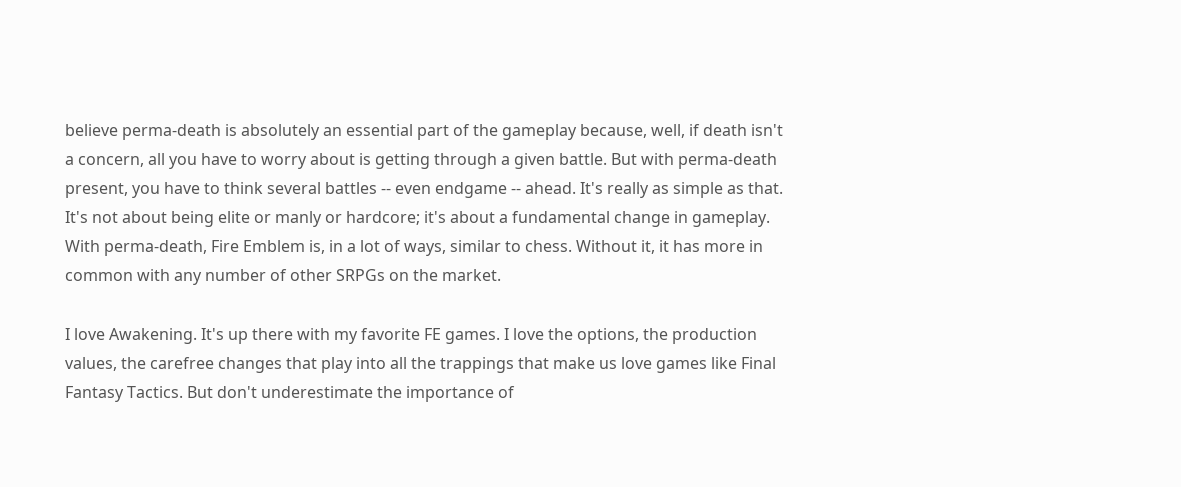believe perma-death is absolutely an essential part of the gameplay because, well, if death isn't a concern, all you have to worry about is getting through a given battle. But with perma-death present, you have to think several battles -- even endgame -- ahead. It's really as simple as that. It's not about being elite or manly or hardcore; it's about a fundamental change in gameplay. With perma-death, Fire Emblem is, in a lot of ways, similar to chess. Without it, it has more in common with any number of other SRPGs on the market.

I love Awakening. It's up there with my favorite FE games. I love the options, the production values, the carefree changes that play into all the trappings that make us love games like Final Fantasy Tactics. But don't underestimate the importance of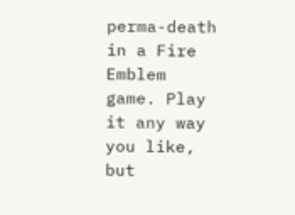perma-death in a Fire Emblem game. Play it any way you like, but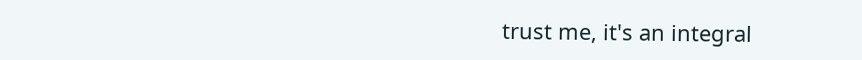trust me, it's an integral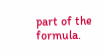part of the formula.